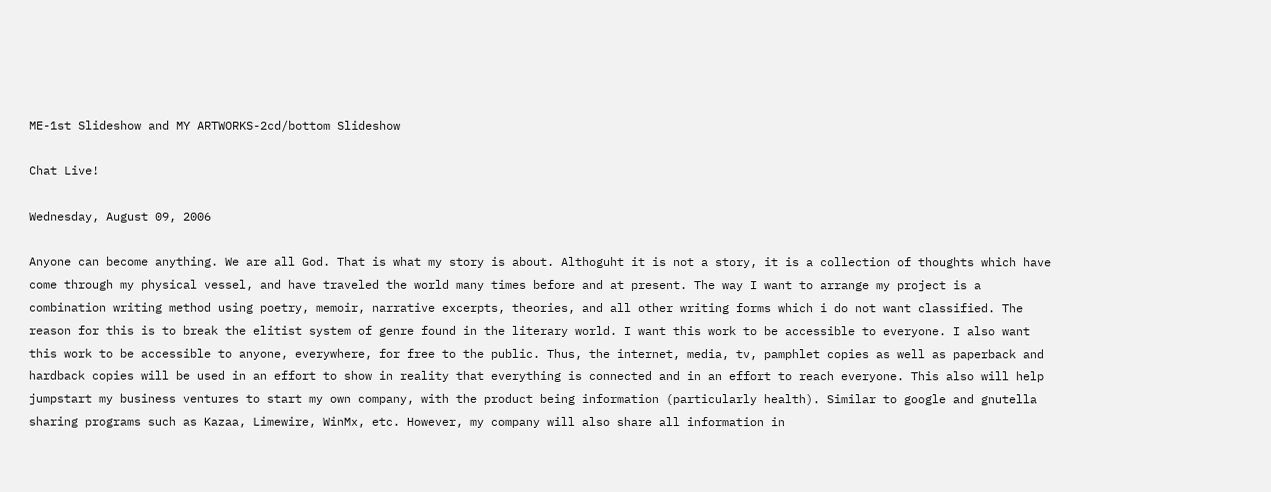ME-1st Slideshow and MY ARTWORKS-2cd/bottom Slideshow

Chat Live!

Wednesday, August 09, 2006

Anyone can become anything. We are all God. That is what my story is about. Althoguht it is not a story, it is a collection of thoughts which have come through my physical vessel, and have traveled the world many times before and at present. The way I want to arrange my project is a combination writing method using poetry, memoir, narrative excerpts, theories, and all other writing forms which i do not want classified. The reason for this is to break the elitist system of genre found in the literary world. I want this work to be accessible to everyone. I also want this work to be accessible to anyone, everywhere, for free to the public. Thus, the internet, media, tv, pamphlet copies as well as paperback and hardback copies will be used in an effort to show in reality that everything is connected and in an effort to reach everyone. This also will help jumpstart my business ventures to start my own company, with the product being information (particularly health). Similar to google and gnutella sharing programs such as Kazaa, Limewire, WinMx, etc. However, my company will also share all information in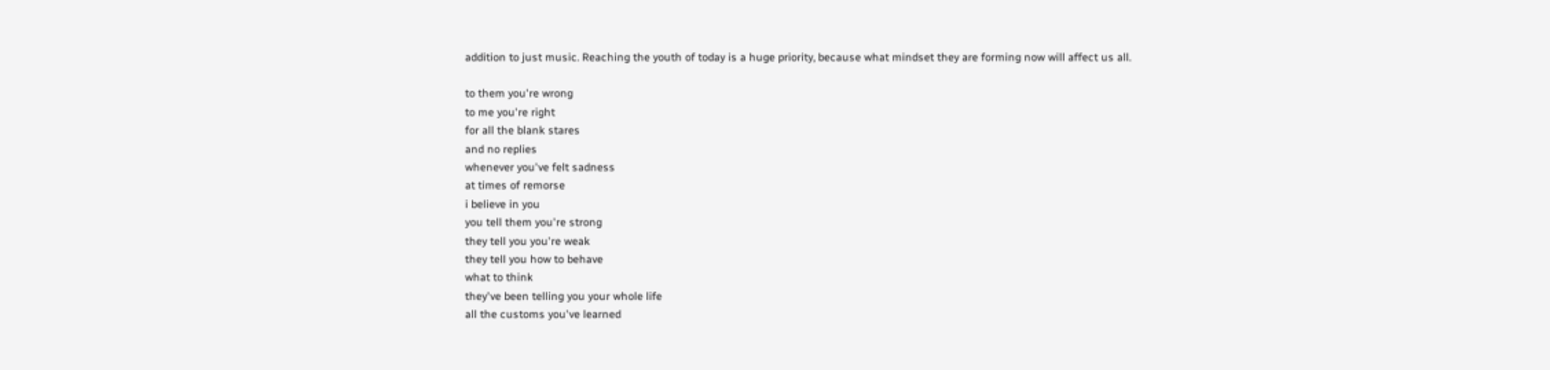addition to just music. Reaching the youth of today is a huge priority, because what mindset they are forming now will affect us all.

to them you're wrong
to me you're right
for all the blank stares
and no replies
whenever you've felt sadness
at times of remorse
i believe in you
you tell them you're strong
they tell you you're weak
they tell you how to behave
what to think
they've been telling you your whole life
all the customs you've learned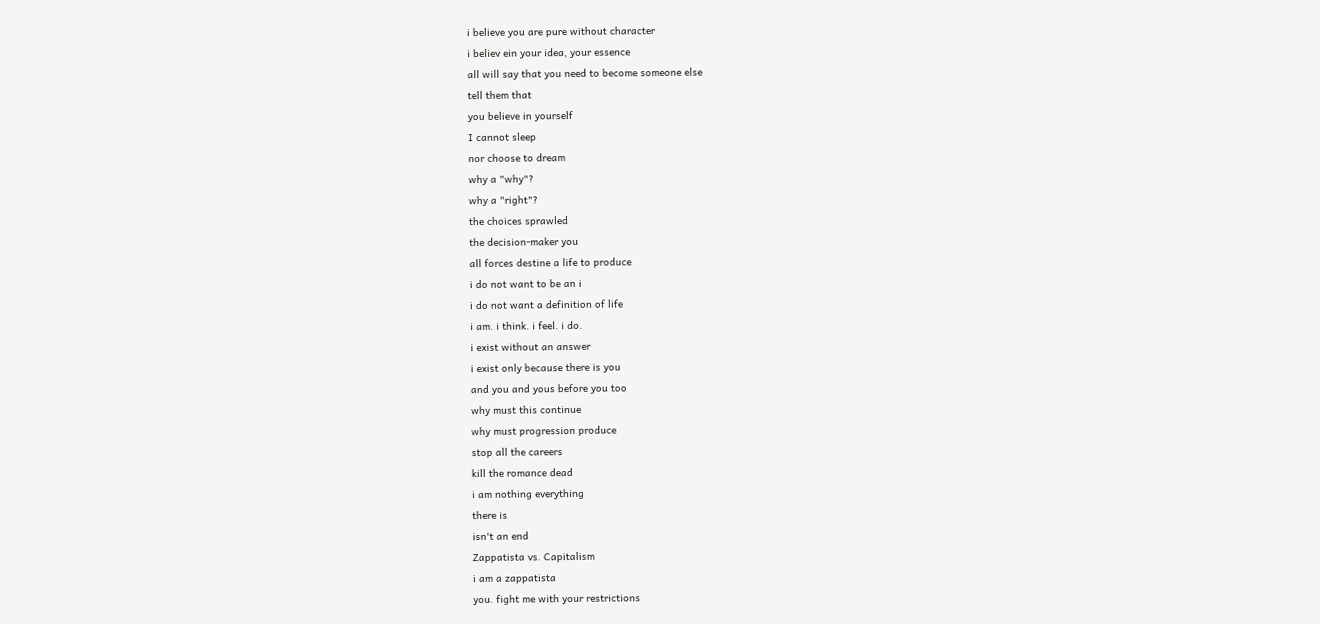i believe you are pure without character
i believ ein your idea, your essence
all will say that you need to become someone else
tell them that
you believe in yourself
I cannot sleep
nor choose to dream
why a "why"?
why a "right"?
the choices sprawled
the decision-maker you
all forces destine a life to produce
i do not want to be an i
i do not want a definition of life
i am. i think. i feel. i do.
i exist without an answer
i exist only because there is you
and you and yous before you too
why must this continue
why must progression produce
stop all the careers
kill the romance dead
i am nothing everything
there is
isn't an end
Zappatista vs. Capitalism
i am a zappatista
you. fight me with your restrictions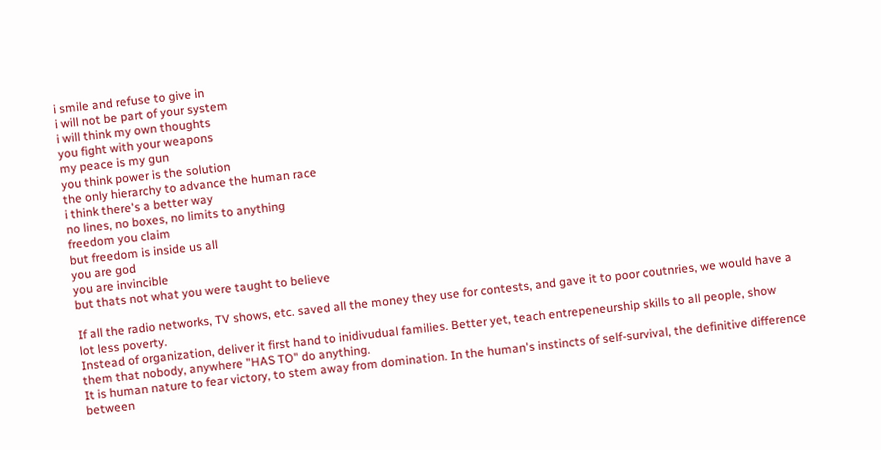i smile and refuse to give in
i will not be part of your system
i will think my own thoughts
you fight with your weapons
my peace is my gun
you think power is the solution
the only hierarchy to advance the human race
i think there's a better way
no lines, no boxes, no limits to anything
freedom you claim
but freedom is inside us all
you are god
you are invincible
but thats not what you were taught to believe

If all the radio networks, TV shows, etc. saved all the money they use for contests, and gave it to poor coutnries, we would have a lot less poverty.
Instead of organization, deliver it first hand to inidivudual families. Better yet, teach entrepeneurship skills to all people, show them that nobody, anywhere "HAS TO" do anything.
It is human nature to fear victory, to stem away from domination. In the human's instincts of self-survival, the definitive difference between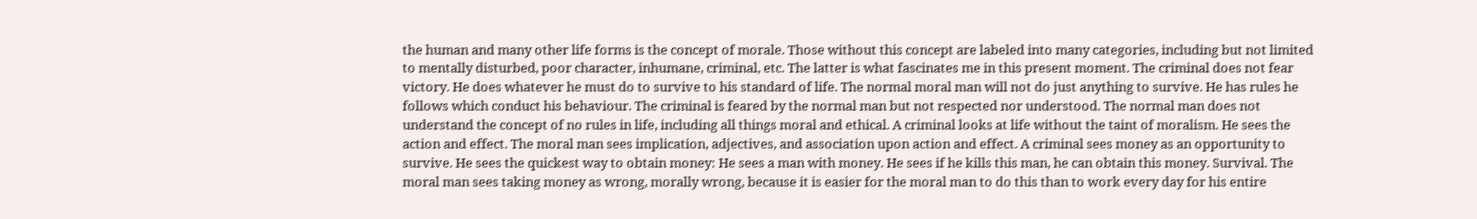the human and many other life forms is the concept of morale. Those without this concept are labeled into many categories, including but not limited to mentally disturbed, poor character, inhumane, criminal, etc. The latter is what fascinates me in this present moment. The criminal does not fear victory. He does whatever he must do to survive to his standard of life. The normal moral man will not do just anything to survive. He has rules he follows which conduct his behaviour. The criminal is feared by the normal man but not respected nor understood. The normal man does not understand the concept of no rules in life, including all things moral and ethical. A criminal looks at life without the taint of moralism. He sees the action and effect. The moral man sees implication, adjectives, and association upon action and effect. A criminal sees money as an opportunity to survive. He sees the quickest way to obtain money: He sees a man with money. He sees if he kills this man, he can obtain this money. Survival. The moral man sees taking money as wrong, morally wrong, because it is easier for the moral man to do this than to work every day for his entire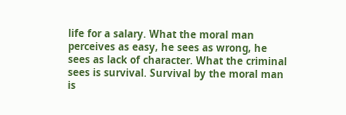life for a salary. What the moral man perceives as easy, he sees as wrong, he sees as lack of character. What the criminal sees is survival. Survival by the moral man is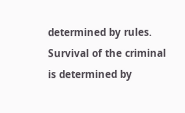determined by rules. Survival of the criminal is determined by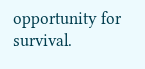opportunity for survival.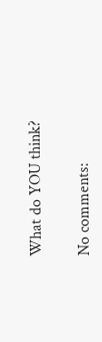What do YOU think?

No comments: